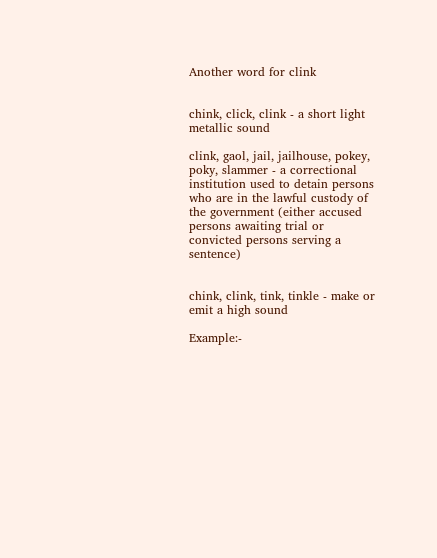Another word for clink


chink, click, clink - a short light metallic sound

clink, gaol, jail, jailhouse, pokey, poky, slammer - a correctional institution used to detain persons who are in the lawful custody of the government (either accused persons awaiting trial or convicted persons serving a sentence)


chink, clink, tink, tinkle - make or emit a high sound

Example:-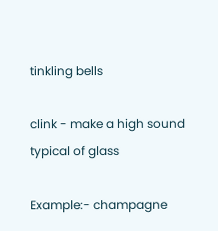tinkling bells

clink - make a high sound typical of glass

Example:- champagne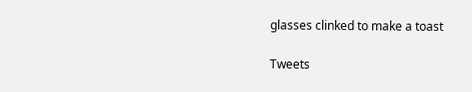glasses clinked to make a toast

Tweets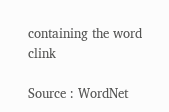containing the word clink

Source : WordNet